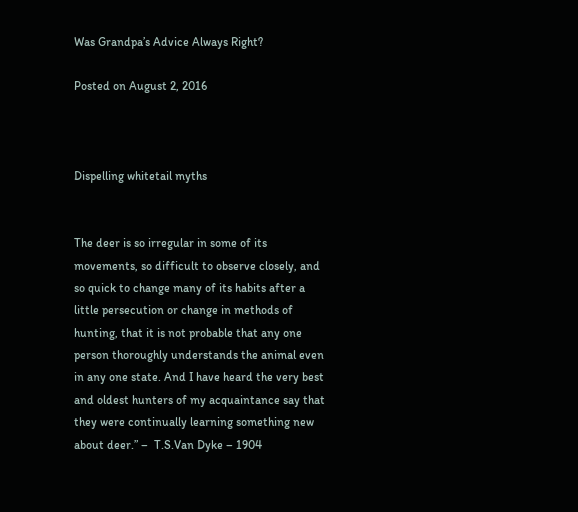Was Grandpa’s Advice Always Right?

Posted on August 2, 2016



Dispelling whitetail myths


The deer is so irregular in some of its movements, so difficult to observe closely, and so quick to change many of its habits after a little persecution or change in methods of hunting, that it is not probable that any one person thoroughly understands the animal even in any one state. And I have heard the very best and oldest hunters of my acquaintance say that they were continually learning something new about deer.” –  T.S.Van Dyke – 1904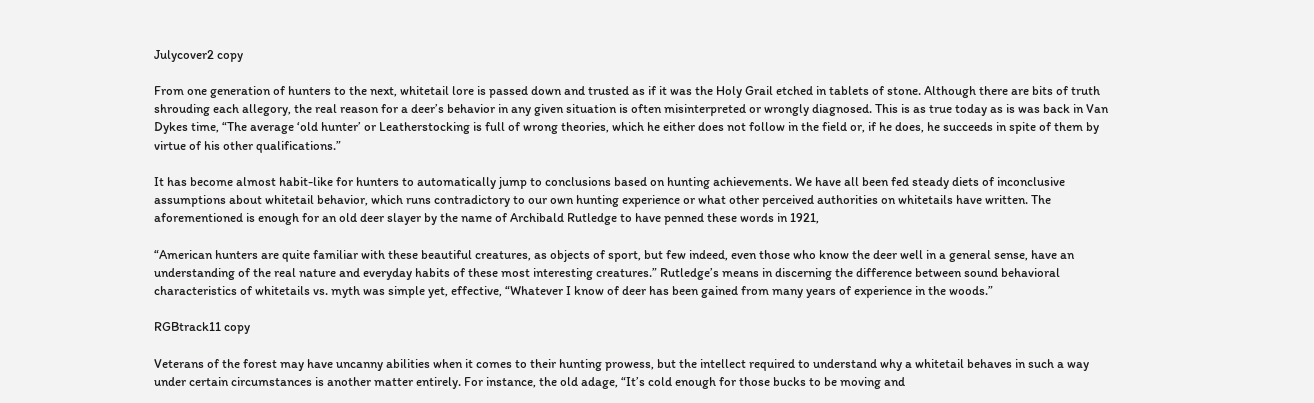Julycover2 copy

From one generation of hunters to the next, whitetail lore is passed down and trusted as if it was the Holy Grail etched in tablets of stone. Although there are bits of truth shrouding each allegory, the real reason for a deer’s behavior in any given situation is often misinterpreted or wrongly diagnosed. This is as true today as is was back in Van Dykes time, “The average ‘old hunter’ or Leatherstocking is full of wrong theories, which he either does not follow in the field or, if he does, he succeeds in spite of them by virtue of his other qualifications.”

It has become almost habit-like for hunters to automatically jump to conclusions based on hunting achievements. We have all been fed steady diets of inconclusive assumptions about whitetail behavior, which runs contradictory to our own hunting experience or what other perceived authorities on whitetails have written. The aforementioned is enough for an old deer slayer by the name of Archibald Rutledge to have penned these words in 1921,

“American hunters are quite familiar with these beautiful creatures, as objects of sport, but few indeed, even those who know the deer well in a general sense, have an understanding of the real nature and everyday habits of these most interesting creatures.” Rutledge’s means in discerning the difference between sound behavioral characteristics of whitetails vs. myth was simple yet, effective, “Whatever I know of deer has been gained from many years of experience in the woods.”

RGBtrack11 copy

Veterans of the forest may have uncanny abilities when it comes to their hunting prowess, but the intellect required to understand why a whitetail behaves in such a way under certain circumstances is another matter entirely. For instance, the old adage, “It’s cold enough for those bucks to be moving and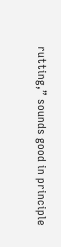rutting,” sounds good in principle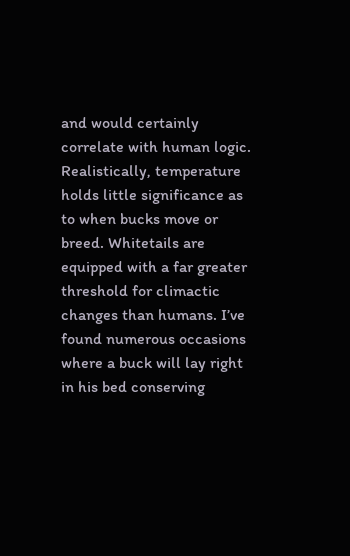and would certainly correlate with human logic. Realistically, temperature holds little significance as to when bucks move or breed. Whitetails are equipped with a far greater threshold for climactic changes than humans. I’ve found numerous occasions where a buck will lay right in his bed conserving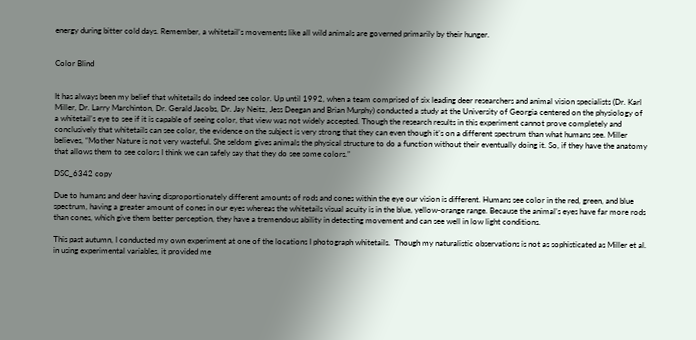energy during bitter cold days. Remember, a whitetail’s movements like all wild animals are governed primarily by their hunger.


Color Blind


It has always been my belief that whitetails do indeed see color. Up until 1992, when a team comprised of six leading deer researchers and animal vision specialists (Dr. Karl Miller, Dr. Larry Marchinton, Dr. Gerald Jacobs, Dr. Jay Neitz, Jess Deegan and Brian Murphy) conducted a study at the University of Georgia centered on the physiology of a whitetail’s eye to see if it is capable of seeing color, that view was not widely accepted. Though the research results in this experiment cannot prove completely and conclusively that whitetails can see color, the evidence on the subject is very strong that they can even though it’s on a different spectrum than what humans see. Miller believes, “Mother Nature is not very wasteful. She seldom gives animals the physical structure to do a function without their eventually doing it. So, if they have the anatomy that allows them to see colors I think we can safely say that they do see some colors.”

DSC_6342 copy

Due to humans and deer having disproportionately different amounts of rods and cones within the eye our vision is different. Humans see color in the red, green, and blue spectrum, having a greater amount of cones in our eyes whereas the whitetails visual acuity is in the blue, yellow-orange range. Because the animal’s eyes have far more rods than cones, which give them better perception, they have a tremendous ability in detecting movement and can see well in low light conditions.

This past autumn, I conducted my own experiment at one of the locations I photograph whitetails.  Though my naturalistic observations is not as sophisticated as Miller et al. in using experimental variables, it provided me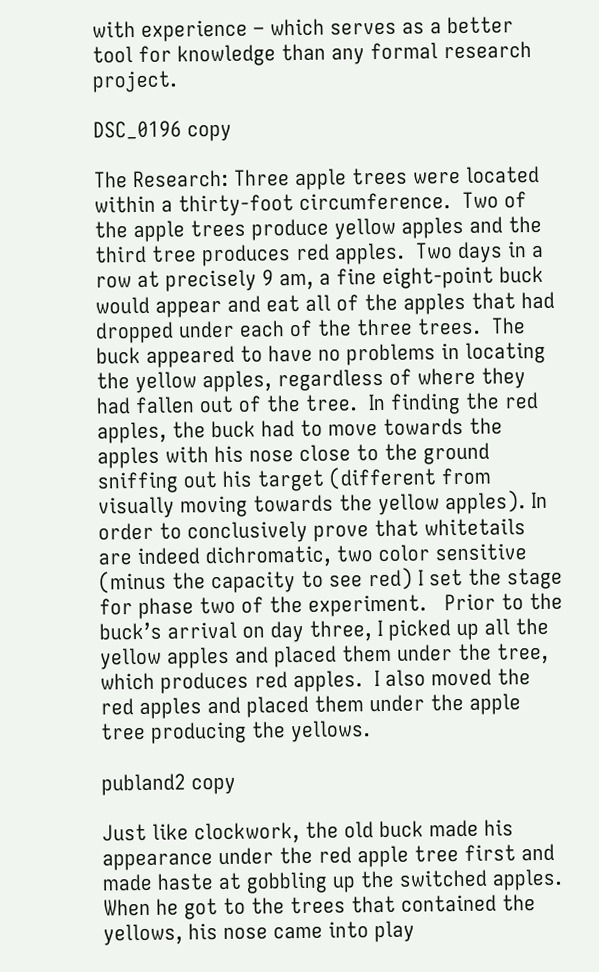with experience – which serves as a better tool for knowledge than any formal research project.

DSC_0196 copy

The Research: Three apple trees were located within a thirty-foot circumference.  Two of the apple trees produce yellow apples and the third tree produces red apples.  Two days in a row at precisely 9 am, a fine eight-point buck would appear and eat all of the apples that had dropped under each of the three trees.  The buck appeared to have no problems in locating the yellow apples, regardless of where they had fallen out of the tree.  In finding the red apples, the buck had to move towards the apples with his nose close to the ground sniffing out his target (different from visually moving towards the yellow apples). In order to conclusively prove that whitetails are indeed dichromatic, two color sensitive (minus the capacity to see red) I set the stage for phase two of the experiment.   Prior to the buck’s arrival on day three, I picked up all the yellow apples and placed them under the tree, which produces red apples.  I also moved the red apples and placed them under the apple tree producing the yellows.

publand2 copy

Just like clockwork, the old buck made his appearance under the red apple tree first and made haste at gobbling up the switched apples. When he got to the trees that contained the yellows, his nose came into play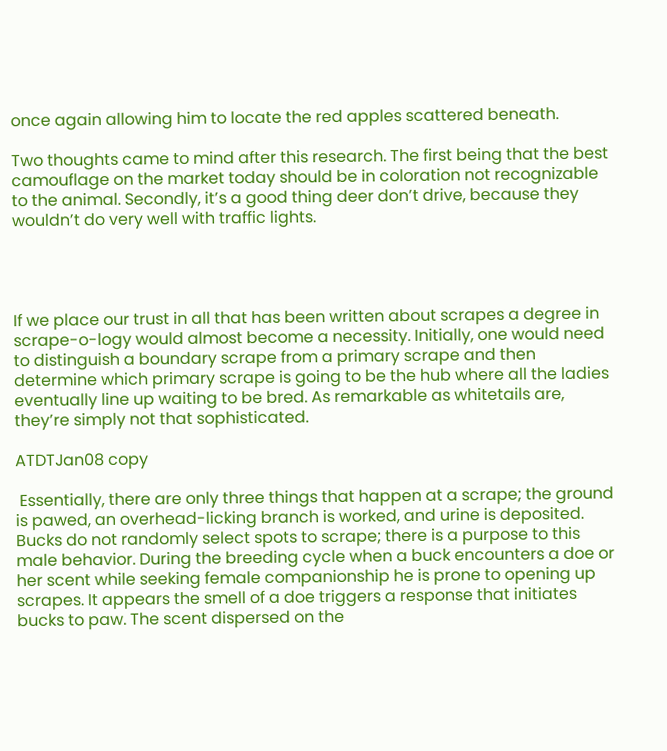once again allowing him to locate the red apples scattered beneath.

Two thoughts came to mind after this research. The first being that the best camouflage on the market today should be in coloration not recognizable to the animal. Secondly, it’s a good thing deer don’t drive, because they wouldn’t do very well with traffic lights.




If we place our trust in all that has been written about scrapes a degree in scrape-o-logy would almost become a necessity. Initially, one would need to distinguish a boundary scrape from a primary scrape and then determine which primary scrape is going to be the hub where all the ladies eventually line up waiting to be bred. As remarkable as whitetails are, they’re simply not that sophisticated.

ATDTJan08 copy

 Essentially, there are only three things that happen at a scrape; the ground is pawed, an overhead-licking branch is worked, and urine is deposited. Bucks do not randomly select spots to scrape; there is a purpose to this male behavior. During the breeding cycle when a buck encounters a doe or her scent while seeking female companionship he is prone to opening up scrapes. It appears the smell of a doe triggers a response that initiates bucks to paw. The scent dispersed on the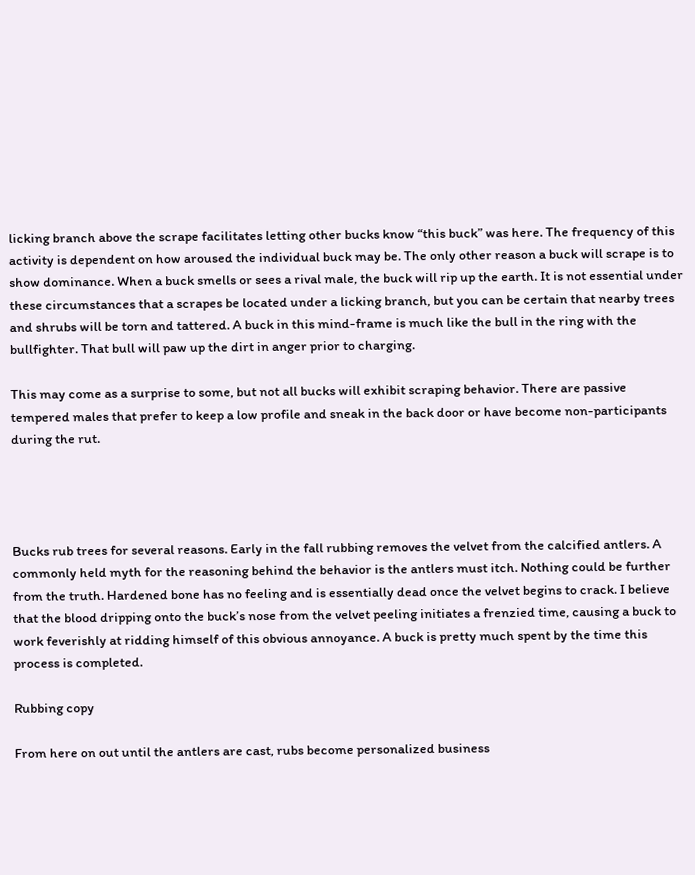licking branch above the scrape facilitates letting other bucks know “this buck” was here. The frequency of this activity is dependent on how aroused the individual buck may be. The only other reason a buck will scrape is to show dominance. When a buck smells or sees a rival male, the buck will rip up the earth. It is not essential under these circumstances that a scrapes be located under a licking branch, but you can be certain that nearby trees and shrubs will be torn and tattered. A buck in this mind-frame is much like the bull in the ring with the bullfighter. That bull will paw up the dirt in anger prior to charging.

This may come as a surprise to some, but not all bucks will exhibit scraping behavior. There are passive tempered males that prefer to keep a low profile and sneak in the back door or have become non-participants during the rut.




Bucks rub trees for several reasons. Early in the fall rubbing removes the velvet from the calcified antlers. A commonly held myth for the reasoning behind the behavior is the antlers must itch. Nothing could be further from the truth. Hardened bone has no feeling and is essentially dead once the velvet begins to crack. I believe that the blood dripping onto the buck’s nose from the velvet peeling initiates a frenzied time, causing a buck to work feverishly at ridding himself of this obvious annoyance. A buck is pretty much spent by the time this process is completed.

Rubbing copy

From here on out until the antlers are cast, rubs become personalized business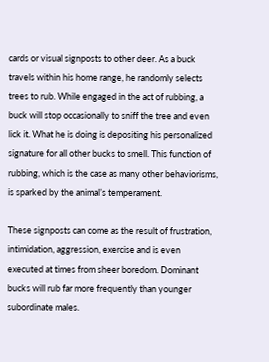cards or visual signposts to other deer. As a buck travels within his home range, he randomly selects trees to rub. While engaged in the act of rubbing, a buck will stop occasionally to sniff the tree and even lick it. What he is doing is depositing his personalized signature for all other bucks to smell. This function of rubbing, which is the case as many other behaviorisms, is sparked by the animal’s temperament.

These signposts can come as the result of frustration, intimidation, aggression, exercise and is even executed at times from sheer boredom. Dominant bucks will rub far more frequently than younger subordinate males.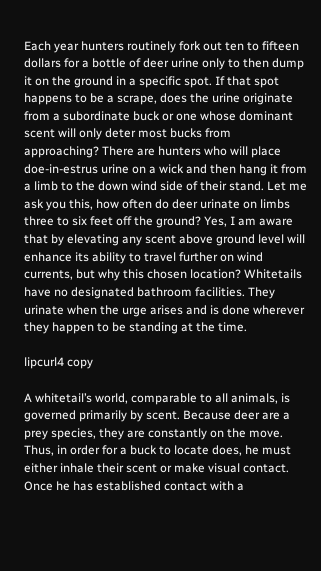Each year hunters routinely fork out ten to fifteen dollars for a bottle of deer urine only to then dump it on the ground in a specific spot. If that spot happens to be a scrape, does the urine originate from a subordinate buck or one whose dominant scent will only deter most bucks from approaching? There are hunters who will place doe-in-estrus urine on a wick and then hang it from a limb to the down wind side of their stand. Let me ask you this, how often do deer urinate on limbs three to six feet off the ground? Yes, I am aware that by elevating any scent above ground level will enhance its ability to travel further on wind currents, but why this chosen location? Whitetails have no designated bathroom facilities. They urinate when the urge arises and is done wherever they happen to be standing at the time.

lipcurl4 copy

A whitetail’s world, comparable to all animals, is governed primarily by scent. Because deer are a prey species, they are constantly on the move. Thus, in order for a buck to locate does, he must either inhale their scent or make visual contact. Once he has established contact with a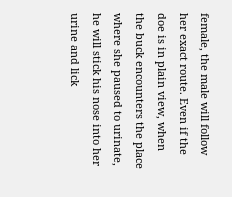female, the male will follow her exact route. Even if the doe is in plain view, when the buck encounters the place where she paused to urinate, he will stick his nose into her urine and lick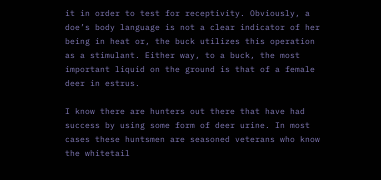it in order to test for receptivity. Obviously, a doe’s body language is not a clear indicator of her being in heat or, the buck utilizes this operation as a stimulant. Either way, to a buck, the most important liquid on the ground is that of a female deer in estrus.

I know there are hunters out there that have had success by using some form of deer urine. In most cases these huntsmen are seasoned veterans who know the whitetail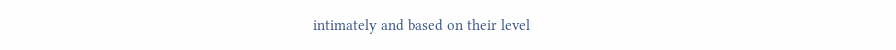intimately and based on their level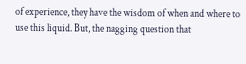of experience, they have the wisdom of when and where to use this liquid. But, the nagging question that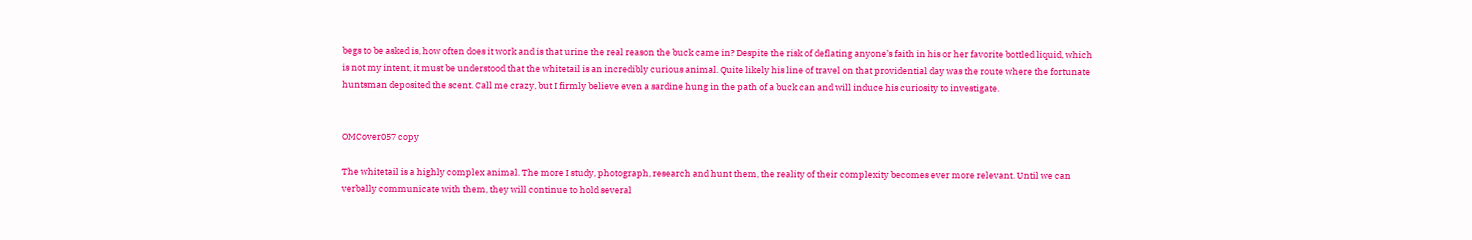begs to be asked is, how often does it work and is that urine the real reason the buck came in? Despite the risk of deflating anyone’s faith in his or her favorite bottled liquid, which is not my intent, it must be understood that the whitetail is an incredibly curious animal. Quite likely his line of travel on that providential day was the route where the fortunate huntsman deposited the scent. Call me crazy, but I firmly believe even a sardine hung in the path of a buck can and will induce his curiosity to investigate.


OMCover057 copy

The whitetail is a highly complex animal. The more I study, photograph, research and hunt them, the reality of their complexity becomes ever more relevant. Until we can verbally communicate with them, they will continue to hold several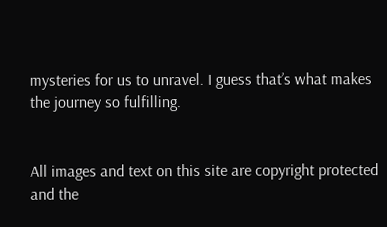mysteries for us to unravel. I guess that’s what makes the journey so fulfilling.


All images and text on this site are copyright protected and the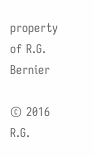property of R.G. Bernier

© 2016 R.G.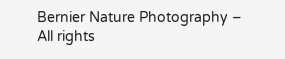Bernier Nature Photography – All rights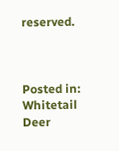reserved.



Posted in: Whitetail Deer